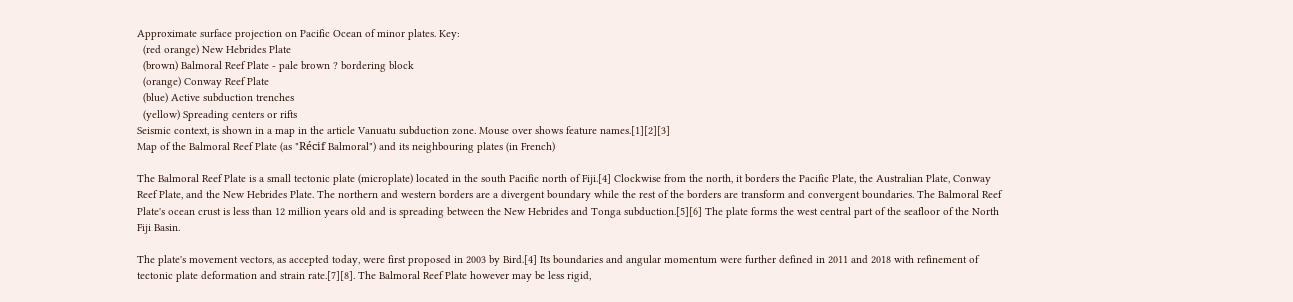Approximate surface projection on Pacific Ocean of minor plates. Key:
  (red orange) New Hebrides Plate
  (brown) Balmoral Reef Plate - pale brown ? bordering block
  (orange) Conway Reef Plate
  (blue) Active subduction trenches
  (yellow) Spreading centers or rifts
Seismic context, is shown in a map in the article Vanuatu subduction zone. Mouse over shows feature names.[1][2][3]
Map of the Balmoral Reef Plate (as "Récif Balmoral") and its neighbouring plates (in French)

The Balmoral Reef Plate is a small tectonic plate (microplate) located in the south Pacific north of Fiji.[4] Clockwise from the north, it borders the Pacific Plate, the Australian Plate, Conway Reef Plate, and the New Hebrides Plate. The northern and western borders are a divergent boundary while the rest of the borders are transform and convergent boundaries. The Balmoral Reef Plate's ocean crust is less than 12 million years old and is spreading between the New Hebrides and Tonga subduction.[5][6] The plate forms the west central part of the seafloor of the North Fiji Basin.

The plate's movement vectors, as accepted today, were first proposed in 2003 by Bird.[4] Its boundaries and angular momentum were further defined in 2011 and 2018 with refinement of tectonic plate deformation and strain rate.[7][8]. The Balmoral Reef Plate however may be less rigid,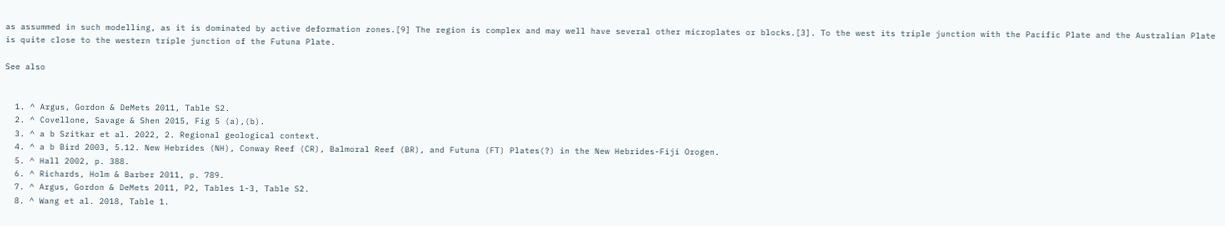as assummed in such modelling, as it is dominated by active deformation zones.[9] The region is complex and may well have several other microplates or blocks.[3]. To the west its triple junction with the Pacific Plate and the Australian Plate is quite close to the western triple junction of the Futuna Plate.

See also


  1. ^ Argus, Gordon & DeMets 2011, Table S2.
  2. ^ Covellone, Savage & Shen 2015, Fig 5 (a),(b).
  3. ^ a b Szitkar et al. 2022, 2. Regional geological context.
  4. ^ a b Bird 2003, 5.12. New Hebrides (NH), Conway Reef (CR), Balmoral Reef (BR), and Futuna (FT) Plates(?) in the New Hebrides-Fiji Orogen.
  5. ^ Hall 2002, p. 388.
  6. ^ Richards, Holm & Barber 2011, p. 789.
  7. ^ Argus, Gordon & DeMets 2011, P2, Tables 1-3, Table S2.
  8. ^ Wang et al. 2018, Table 1.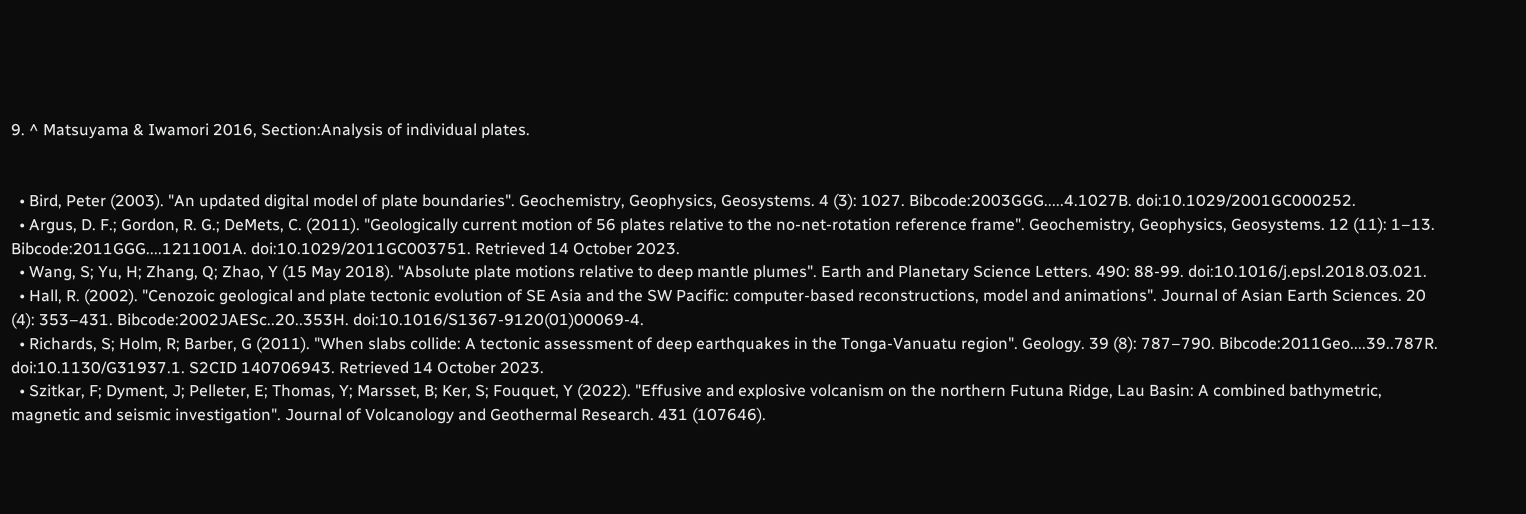9. ^ Matsuyama & Iwamori 2016, Section:Analysis of individual plates.


  • Bird, Peter (2003). "An updated digital model of plate boundaries". Geochemistry, Geophysics, Geosystems. 4 (3): 1027. Bibcode:2003GGG.....4.1027B. doi:10.1029/2001GC000252.
  • Argus, D. F.; Gordon, R. G.; DeMets, C. (2011). "Geologically current motion of 56 plates relative to the no‐net‐rotation reference frame". Geochemistry, Geophysics, Geosystems. 12 (11): 1–13. Bibcode:2011GGG....1211001A. doi:10.1029/2011GC003751. Retrieved 14 October 2023.
  • Wang, S; Yu, H; Zhang, Q; Zhao, Y (15 May 2018). "Absolute plate motions relative to deep mantle plumes". Earth and Planetary Science Letters. 490: 88-99. doi:10.1016/j.epsl.2018.03.021.
  • Hall, R. (2002). "Cenozoic geological and plate tectonic evolution of SE Asia and the SW Pacific: computer-based reconstructions, model and animations". Journal of Asian Earth Sciences. 20 (4): 353–431. Bibcode:2002JAESc..20..353H. doi:10.1016/S1367-9120(01)00069-4.
  • Richards, S; Holm, R; Barber, G (2011). "When slabs collide: A tectonic assessment of deep earthquakes in the Tonga-Vanuatu region". Geology. 39 (8): 787–790. Bibcode:2011Geo....39..787R. doi:10.1130/G31937.1. S2CID 140706943. Retrieved 14 October 2023.
  • Szitkar, F; Dyment, J; Pelleter, E; Thomas, Y; Marsset, B; Ker, S; Fouquet, Y (2022). "Effusive and explosive volcanism on the northern Futuna Ridge, Lau Basin: A combined bathymetric, magnetic and seismic investigation". Journal of Volcanology and Geothermal Research. 431 (107646).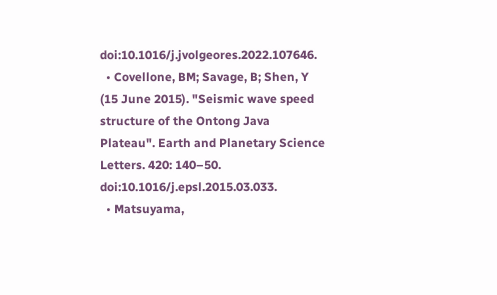doi:10.1016/j.jvolgeores.2022.107646.
  • Covellone, BM; Savage, B; Shen, Y (15 June 2015). "Seismic wave speed structure of the Ontong Java Plateau". Earth and Planetary Science Letters. 420: 140–50. doi:10.1016/j.epsl.2015.03.033.
  • Matsuyama,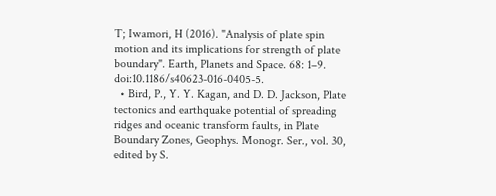T; Iwamori, H (2016). "Analysis of plate spin motion and its implications for strength of plate boundary". Earth, Planets and Space. 68: 1–9. doi:10.1186/s40623-016-0405-5.
  • Bird, P., Y. Y. Kagan, and D. D. Jackson, Plate tectonics and earthquake potential of spreading ridges and oceanic transform faults, in Plate Boundary Zones, Geophys. Monogr. Ser., vol. 30, edited by S.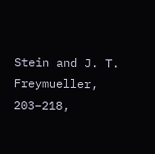Stein and J. T. Freymueller, 203–218,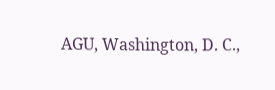AGU, Washington, D. C.,